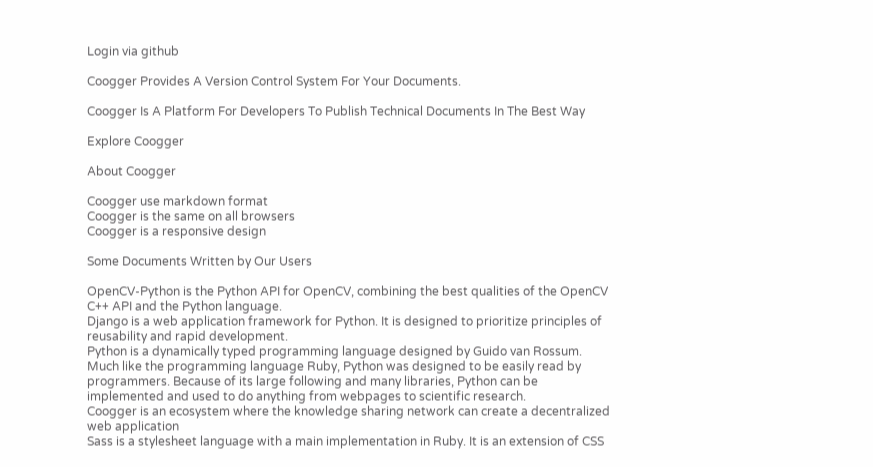Login via github

Coogger Provides A Version Control System For Your Documents.

Coogger Is A Platform For Developers To Publish Technical Documents In The Best Way

Explore Coogger

About Coogger

Coogger use markdown format
Coogger is the same on all browsers
Coogger is a responsive design

Some Documents Written by Our Users

OpenCV-Python is the Python API for OpenCV, combining the best qualities of the OpenCV C++ API and the Python language.
Django is a web application framework for Python. It is designed to prioritize principles of reusability and rapid development.
Python is a dynamically typed programming language designed by Guido van Rossum. Much like the programming language Ruby, Python was designed to be easily read by programmers. Because of its large following and many libraries, Python can be implemented and used to do anything from webpages to scientific research.
Coogger is an ecosystem where the knowledge sharing network can create a decentralized web application
Sass is a stylesheet language with a main implementation in Ruby. It is an extension of CSS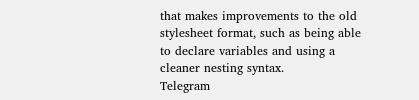that makes improvements to the old stylesheet format, such as being able to declare variables and using a cleaner nesting syntax.
Telegram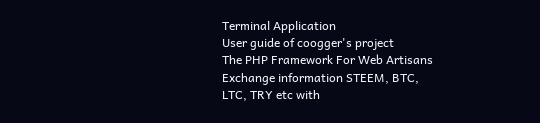Terminal Application
User guide of coogger's project
The PHP Framework For Web Artisans
Exchange information STEEM, BTC, LTC, TRY etc with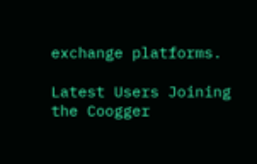exchange platforms.

Latest Users Joining the Coogger